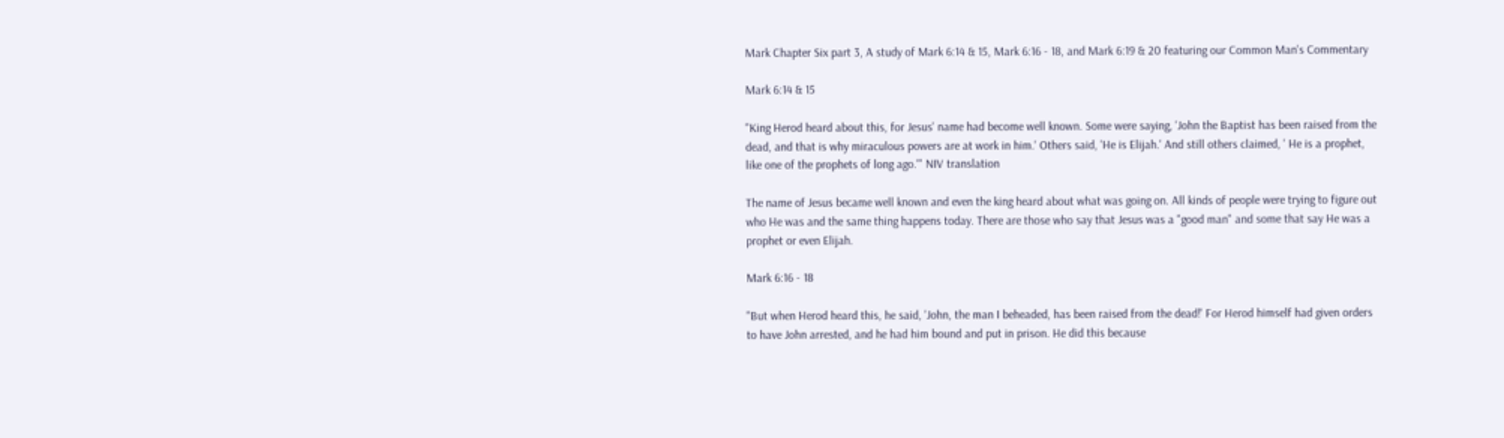Mark Chapter Six part 3, A study of Mark 6:14 & 15, Mark 6:16 - 18, and Mark 6:19 & 20 featuring our Common Man's Commentary

Mark 6:14 & 15

"King Herod heard about this, for Jesus' name had become well known. Some were saying, 'John the Baptist has been raised from the dead, and that is why miraculous powers are at work in him.' Others said, 'He is Elijah.' And still others claimed, ' He is a prophet, like one of the prophets of long ago.'" NIV translation

The name of Jesus became well known and even the king heard about what was going on. All kinds of people were trying to figure out who He was and the same thing happens today. There are those who say that Jesus was a "good man" and some that say He was a prophet or even Elijah.

Mark 6:16 - 18

"But when Herod heard this, he said, 'John, the man I beheaded, has been raised from the dead!' For Herod himself had given orders to have John arrested, and he had him bound and put in prison. He did this because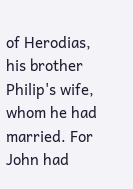of Herodias, his brother Philip's wife, whom he had married. For John had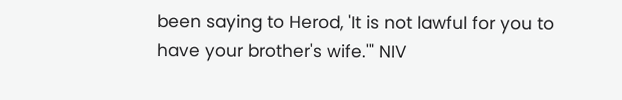been saying to Herod, 'It is not lawful for you to have your brother's wife.'" NIV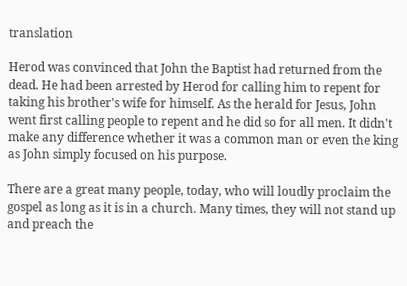translation

Herod was convinced that John the Baptist had returned from the dead. He had been arrested by Herod for calling him to repent for taking his brother's wife for himself. As the herald for Jesus, John went first calling people to repent and he did so for all men. It didn't make any difference whether it was a common man or even the king as John simply focused on his purpose.

There are a great many people, today, who will loudly proclaim the gospel as long as it is in a church. Many times, they will not stand up and preach the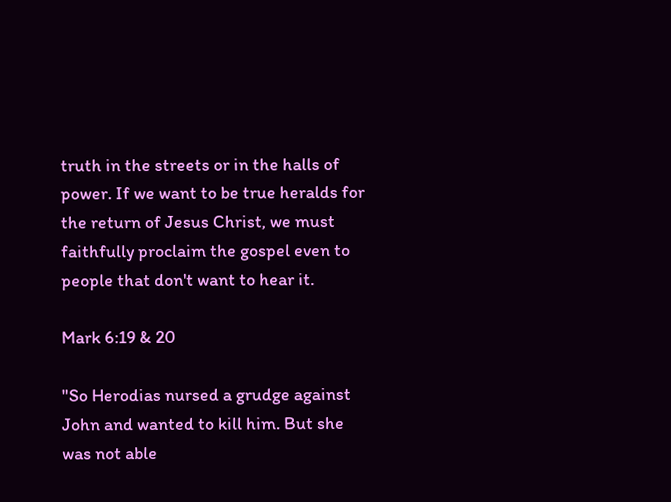truth in the streets or in the halls of power. If we want to be true heralds for the return of Jesus Christ, we must faithfully proclaim the gospel even to people that don't want to hear it.

Mark 6:19 & 20

"So Herodias nursed a grudge against John and wanted to kill him. But she was not able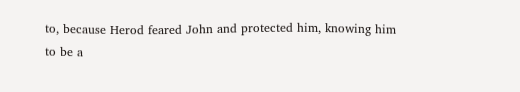to, because Herod feared John and protected him, knowing him to be a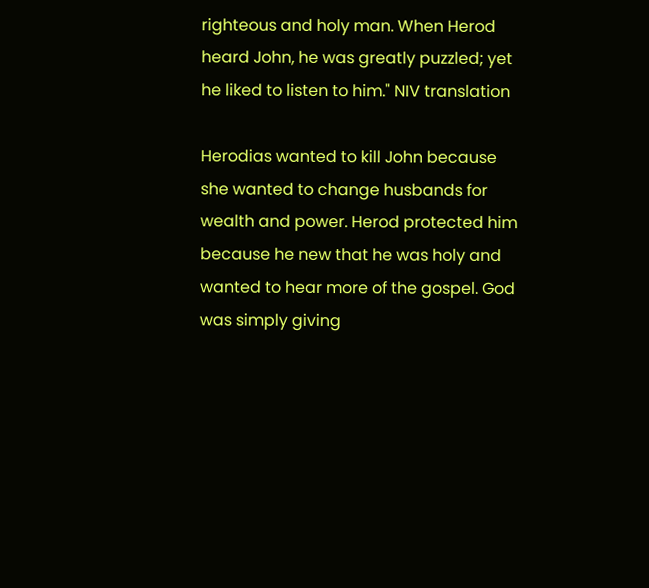righteous and holy man. When Herod heard John, he was greatly puzzled; yet he liked to listen to him." NIV translation

Herodias wanted to kill John because she wanted to change husbands for wealth and power. Herod protected him because he new that he was holy and wanted to hear more of the gospel. God was simply giving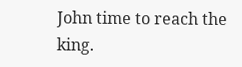John time to reach the king.